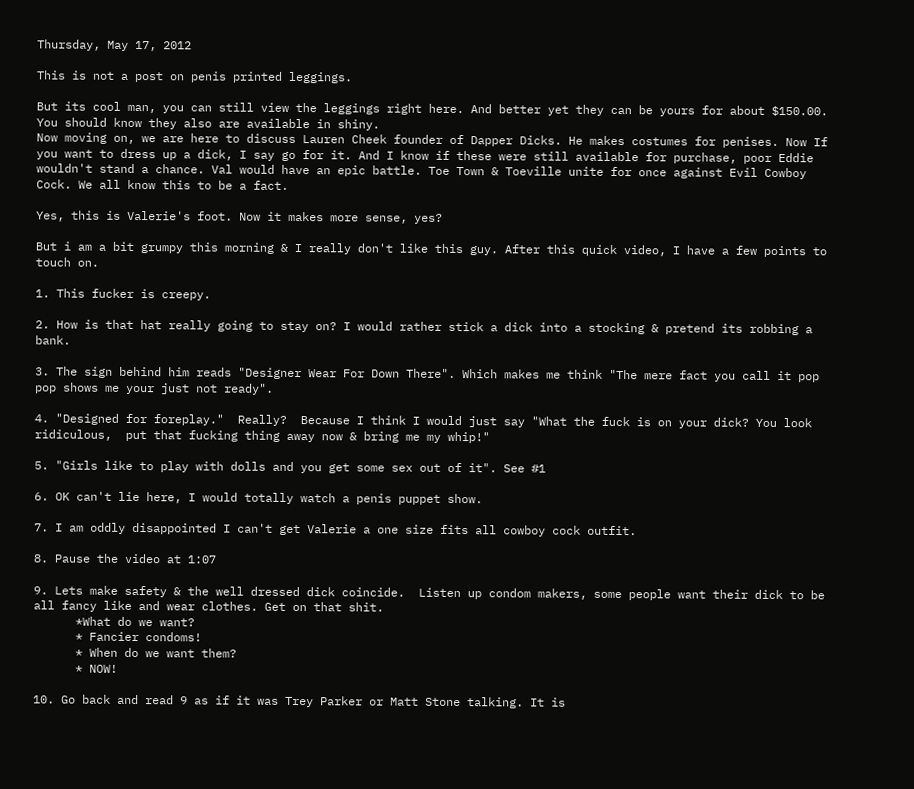Thursday, May 17, 2012

This is not a post on penis printed leggings.

But its cool man, you can still view the leggings right here. And better yet they can be yours for about $150.00. You should know they also are available in shiny.
Now moving on, we are here to discuss Lauren Cheek founder of Dapper Dicks. He makes costumes for penises. Now If you want to dress up a dick, I say go for it. And I know if these were still available for purchase, poor Eddie wouldn't stand a chance. Val would have an epic battle. Toe Town & Toeville unite for once against Evil Cowboy Cock. We all know this to be a fact.

Yes, this is Valerie's foot. Now it makes more sense, yes?

But i am a bit grumpy this morning & I really don't like this guy. After this quick video, I have a few points to touch on.

1. This fucker is creepy.

2. How is that hat really going to stay on? I would rather stick a dick into a stocking & pretend its robbing a bank.

3. The sign behind him reads "Designer Wear For Down There". Which makes me think "The mere fact you call it pop pop shows me your just not ready".

4. "Designed for foreplay."  Really?  Because I think I would just say "What the fuck is on your dick? You look ridiculous,  put that fucking thing away now & bring me my whip!"

5. "Girls like to play with dolls and you get some sex out of it". See #1

6. OK can't lie here, I would totally watch a penis puppet show.

7. I am oddly disappointed I can't get Valerie a one size fits all cowboy cock outfit.

8. Pause the video at 1:07

9. Lets make safety & the well dressed dick coincide.  Listen up condom makers, some people want their dick to be all fancy like and wear clothes. Get on that shit.
      *What do we want?
      * Fancier condoms!
      * When do we want them?
      * NOW!

10. Go back and read 9 as if it was Trey Parker or Matt Stone talking. It is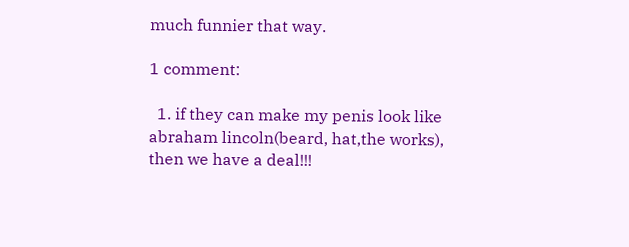much funnier that way.

1 comment:

  1. if they can make my penis look like abraham lincoln(beard, hat,the works), then we have a deal!!!